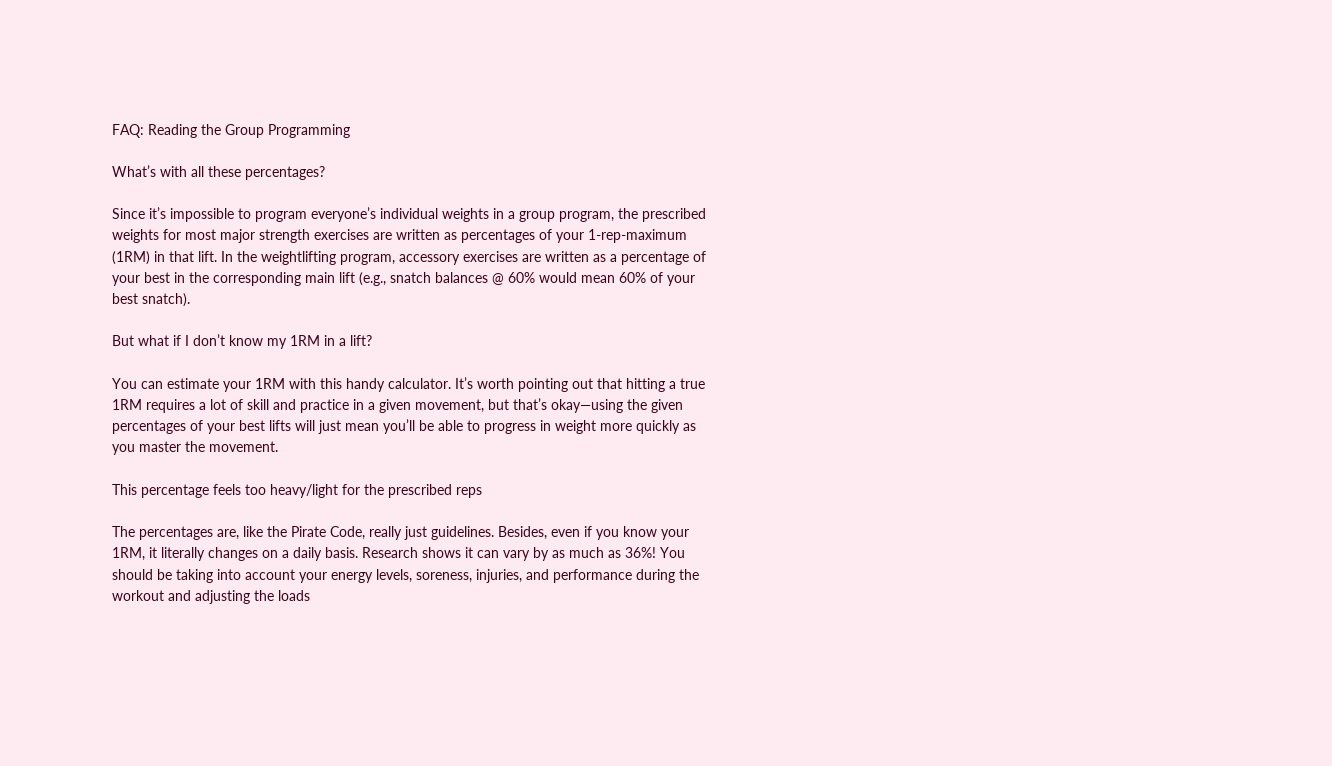FAQ: Reading the Group Programming

What’s with all these percentages?

Since it’s impossible to program everyone’s individual weights in a group program, the prescribed weights for most major strength exercises are written as percentages of your 1-rep-maximum (1RM) in that lift. In the weightlifting program, accessory exercises are written as a percentage of your best in the corresponding main lift (e.g., snatch balances @ 60% would mean 60% of your best snatch).

But what if I don’t know my 1RM in a lift?

You can estimate your 1RM with this handy calculator. It’s worth pointing out that hitting a true 1RM requires a lot of skill and practice in a given movement, but that’s okay—using the given percentages of your best lifts will just mean you’ll be able to progress in weight more quickly as you master the movement.

This percentage feels too heavy/light for the prescribed reps

The percentages are, like the Pirate Code, really just guidelines. Besides, even if you know your 1RM, it literally changes on a daily basis. Research shows it can vary by as much as 36%! You should be taking into account your energy levels, soreness, injuries, and performance during the workout and adjusting the loads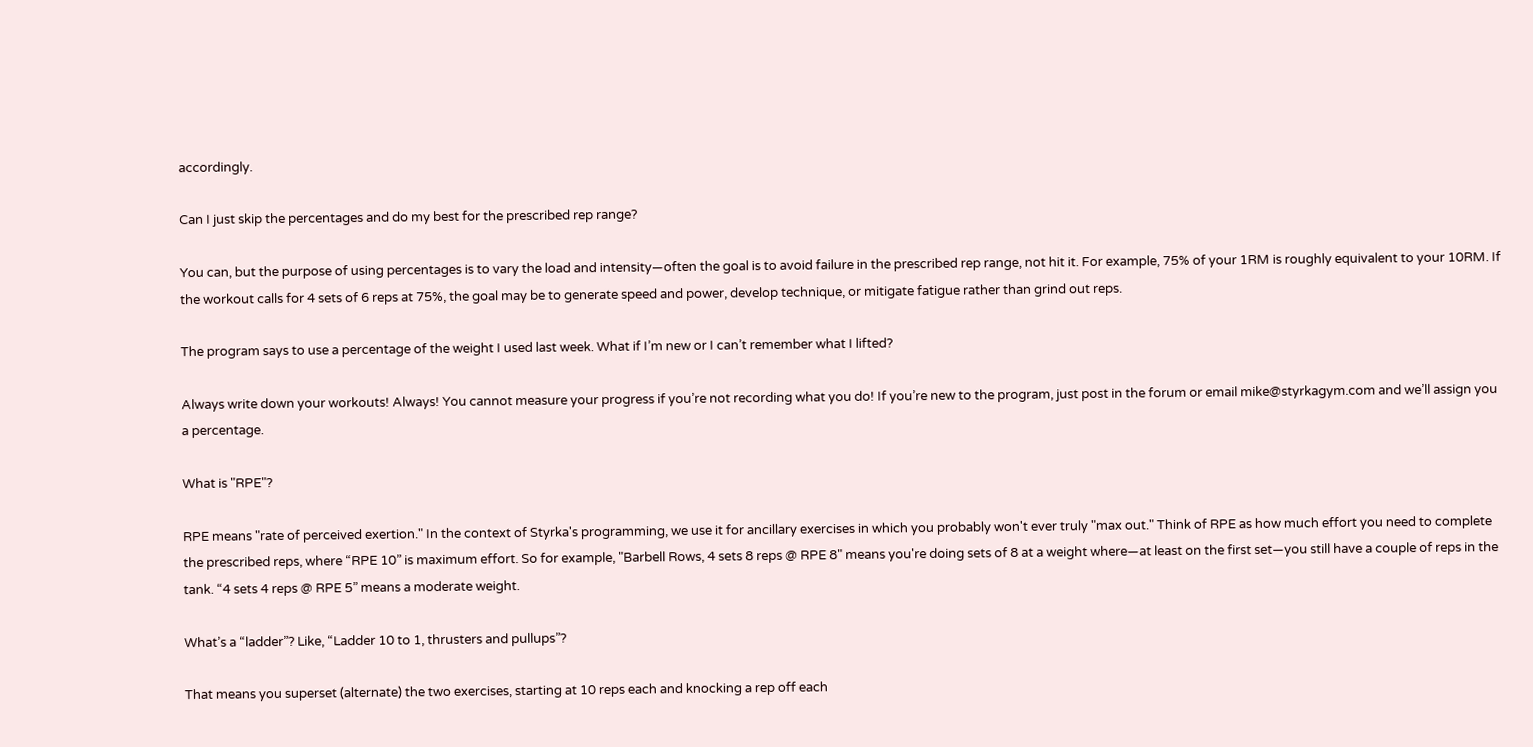accordingly.

Can I just skip the percentages and do my best for the prescribed rep range?

You can, but the purpose of using percentages is to vary the load and intensity—often the goal is to avoid failure in the prescribed rep range, not hit it. For example, 75% of your 1RM is roughly equivalent to your 10RM. If the workout calls for 4 sets of 6 reps at 75%, the goal may be to generate speed and power, develop technique, or mitigate fatigue rather than grind out reps.

The program says to use a percentage of the weight I used last week. What if I’m new or I can’t remember what I lifted?

Always write down your workouts! Always! You cannot measure your progress if you’re not recording what you do! If you’re new to the program, just post in the forum or email mike@styrkagym.com and we’ll assign you a percentage.

What is "RPE"?

RPE means "rate of perceived exertion." In the context of Styrka's programming, we use it for ancillary exercises in which you probably won't ever truly "max out." Think of RPE as how much effort you need to complete the prescribed reps, where “RPE 10” is maximum effort. So for example, "Barbell Rows, 4 sets 8 reps @ RPE 8" means you're doing sets of 8 at a weight where—at least on the first set—you still have a couple of reps in the tank. “4 sets 4 reps @ RPE 5” means a moderate weight.

What’s a “ladder”? Like, “Ladder 10 to 1, thrusters and pullups”?

That means you superset (alternate) the two exercises, starting at 10 reps each and knocking a rep off each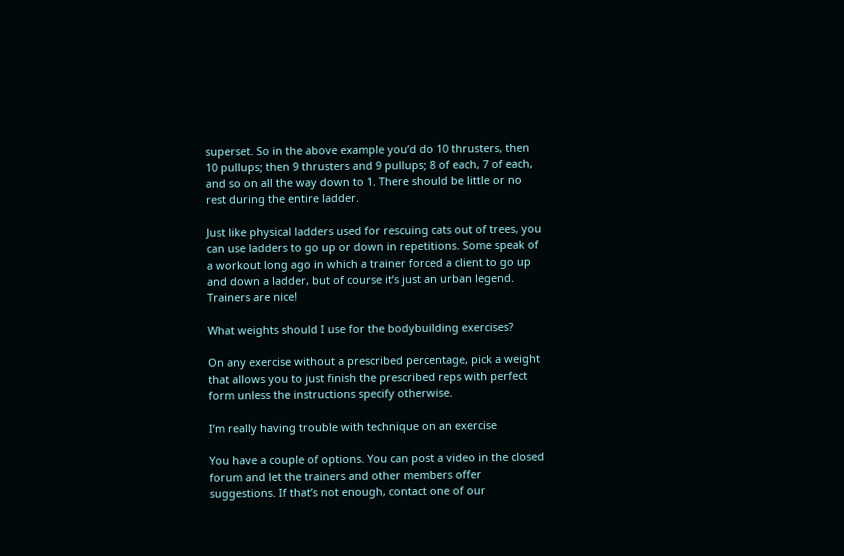superset. So in the above example you’d do 10 thrusters, then 10 pullups; then 9 thrusters and 9 pullups; 8 of each, 7 of each, and so on all the way down to 1. There should be little or no rest during the entire ladder.

Just like physical ladders used for rescuing cats out of trees, you can use ladders to go up or down in repetitions. Some speak of a workout long ago in which a trainer forced a client to go up and down a ladder, but of course it’s just an urban legend. Trainers are nice!

What weights should I use for the bodybuilding exercises?

On any exercise without a prescribed percentage, pick a weight that allows you to just finish the prescribed reps with perfect form unless the instructions specify otherwise.

I’m really having trouble with technique on an exercise

You have a couple of options. You can post a video in the closed forum and let the trainers and other members offer suggestions. If that’s not enough, contact one of our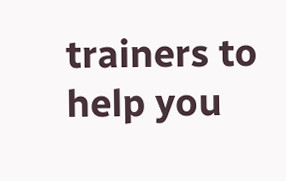trainers to help you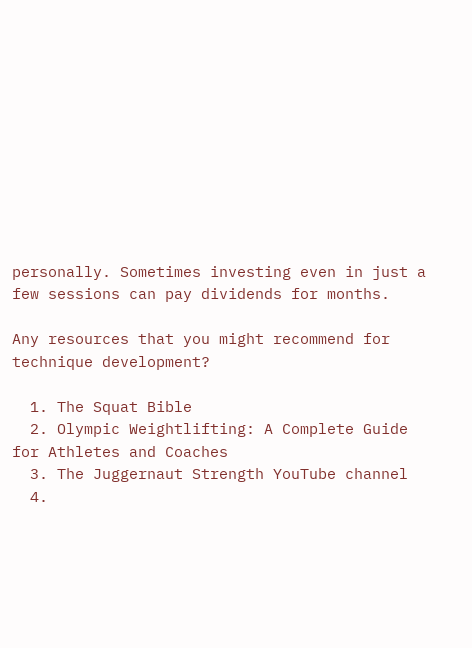personally. Sometimes investing even in just a few sessions can pay dividends for months.

Any resources that you might recommend for technique development?

  1. The Squat Bible
  2. Olympic Weightlifting: A Complete Guide for Athletes and Coaches
  3. The Juggernaut Strength YouTube channel
  4.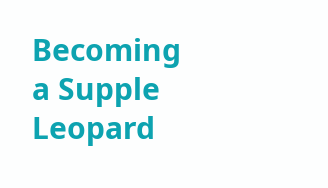Becoming a Supple Leopard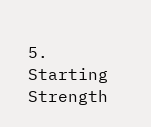5. Starting Strength